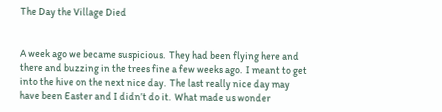The Day the Village Died


A week ago we became suspicious.  They had been flying here and there and buzzing in the trees fine a few weeks ago.  I meant to get into the hive on the next nice day.  The last really nice day may have been Easter and I didn’t do it.  What made us wonder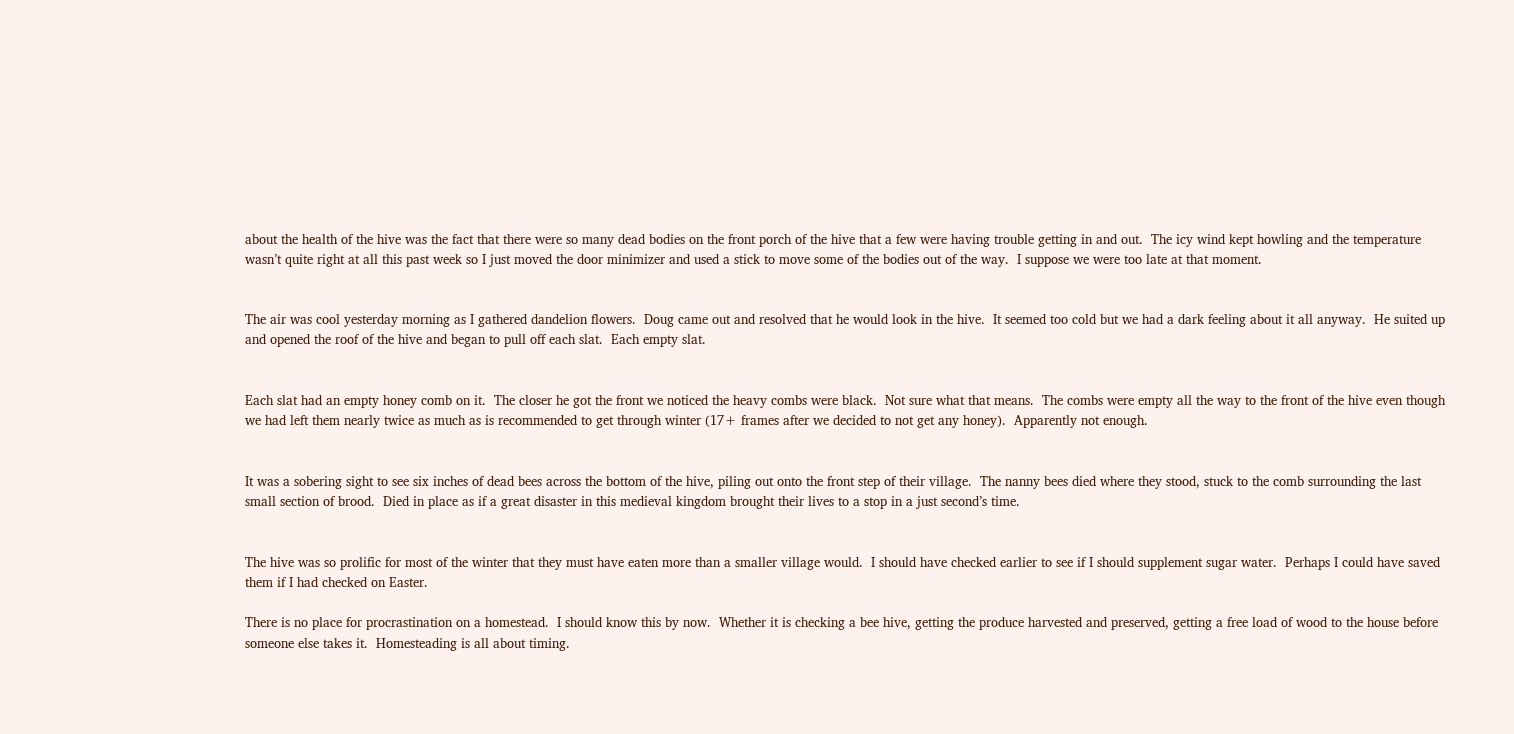about the health of the hive was the fact that there were so many dead bodies on the front porch of the hive that a few were having trouble getting in and out.  The icy wind kept howling and the temperature wasn’t quite right at all this past week so I just moved the door minimizer and used a stick to move some of the bodies out of the way.  I suppose we were too late at that moment.


The air was cool yesterday morning as I gathered dandelion flowers.  Doug came out and resolved that he would look in the hive.  It seemed too cold but we had a dark feeling about it all anyway.  He suited up and opened the roof of the hive and began to pull off each slat.  Each empty slat.


Each slat had an empty honey comb on it.  The closer he got the front we noticed the heavy combs were black.  Not sure what that means.  The combs were empty all the way to the front of the hive even though we had left them nearly twice as much as is recommended to get through winter (17+ frames after we decided to not get any honey).  Apparently not enough.


It was a sobering sight to see six inches of dead bees across the bottom of the hive, piling out onto the front step of their village.  The nanny bees died where they stood, stuck to the comb surrounding the last small section of brood.  Died in place as if a great disaster in this medieval kingdom brought their lives to a stop in a just second’s time.


The hive was so prolific for most of the winter that they must have eaten more than a smaller village would.  I should have checked earlier to see if I should supplement sugar water.  Perhaps I could have saved them if I had checked on Easter.

There is no place for procrastination on a homestead.  I should know this by now.  Whether it is checking a bee hive, getting the produce harvested and preserved, getting a free load of wood to the house before someone else takes it.  Homesteading is all about timing.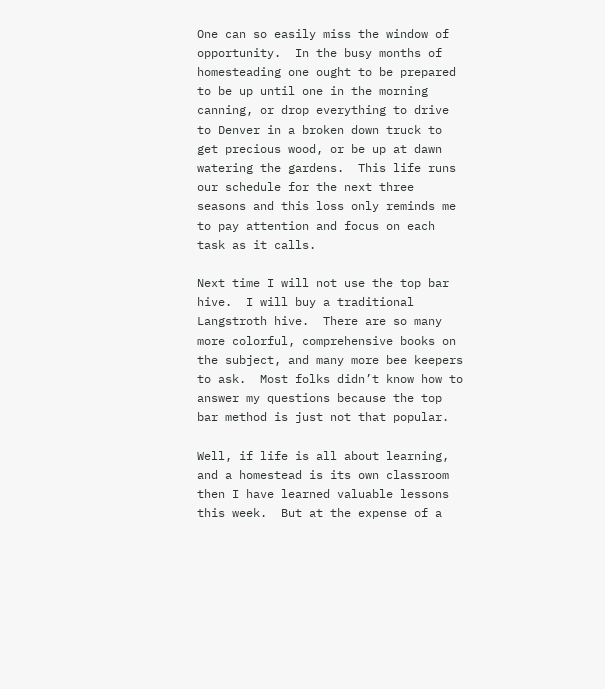One can so easily miss the window of opportunity.  In the busy months of homesteading one ought to be prepared to be up until one in the morning canning, or drop everything to drive to Denver in a broken down truck to get precious wood, or be up at dawn watering the gardens.  This life runs our schedule for the next three seasons and this loss only reminds me to pay attention and focus on each task as it calls.

Next time I will not use the top bar hive.  I will buy a traditional Langstroth hive.  There are so many more colorful, comprehensive books on the subject, and many more bee keepers to ask.  Most folks didn’t know how to answer my questions because the top bar method is just not that popular.

Well, if life is all about learning, and a homestead is its own classroom then I have learned valuable lessons this week.  But at the expense of a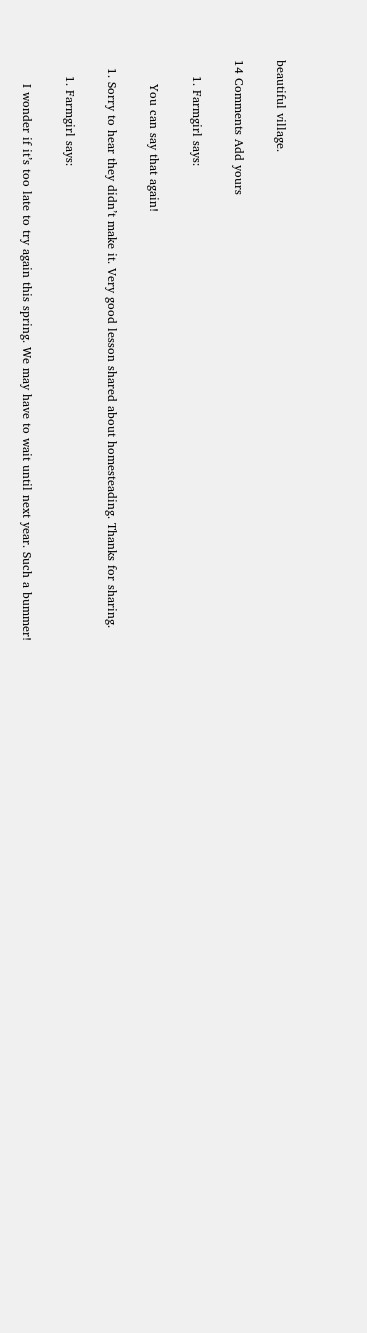beautiful village.

14 Comments Add yours

    1. Farmgirl says:

      You can say that again!

  1. Sorry to hear they didn’t make it. Very good lesson shared about homesteading. Thanks for sharing.

    1. Farmgirl says:

      I wonder if it’s too late to try again this spring. We may have to wait until next year. Such a bummer!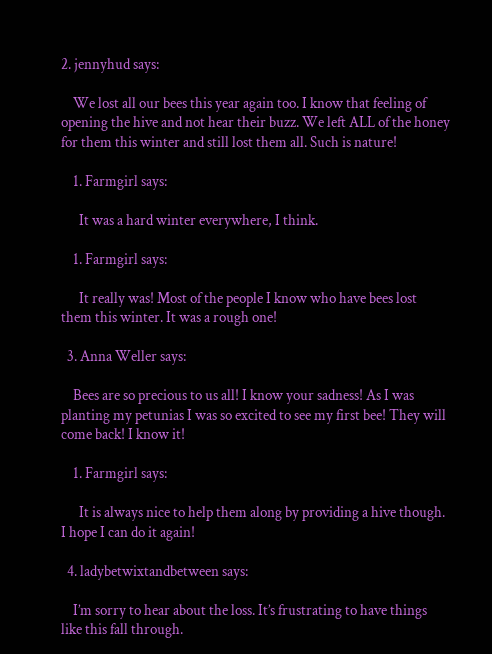2. jennyhud says:

    We lost all our bees this year again too. I know that feeling of opening the hive and not hear their buzz. We left ALL of the honey for them this winter and still lost them all. Such is nature!

    1. Farmgirl says:

      It was a hard winter everywhere, I think.

    1. Farmgirl says:

      It really was! Most of the people I know who have bees lost them this winter. It was a rough one!

  3. Anna Weller says:

    Bees are so precious to us all! I know your sadness! As I was planting my petunias I was so excited to see my first bee! They will come back! I know it!

    1. Farmgirl says:

      It is always nice to help them along by providing a hive though. I hope I can do it again!

  4. ladybetwixtandbetween says:

    I’m sorry to hear about the loss. It’s frustrating to have things like this fall through.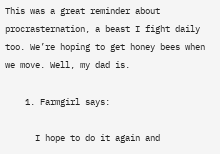This was a great reminder about procrasternation, a beast I fight daily too. We’re hoping to get honey bees when we move. Well, my dad is.

    1. Farmgirl says:

      I hope to do it again and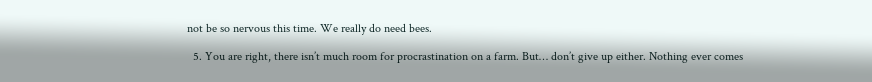not be so nervous this time. We really do need bees.

  5. You are right, there isn’t much room for procrastination on a farm. But… don’t give up either. Nothing ever comes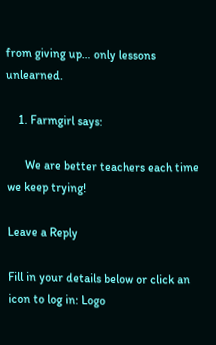from giving up… only lessons unlearned.

    1. Farmgirl says:

      We are better teachers each time we keep trying!

Leave a Reply

Fill in your details below or click an icon to log in: Logo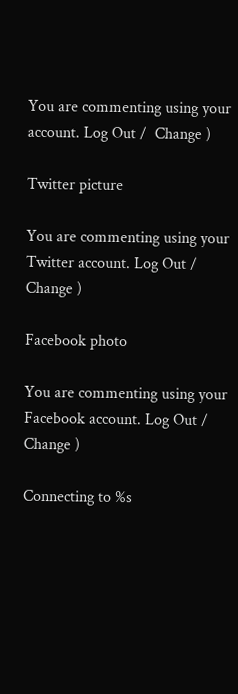You are commenting using your account. Log Out /  Change )

Twitter picture

You are commenting using your Twitter account. Log Out /  Change )

Facebook photo

You are commenting using your Facebook account. Log Out /  Change )

Connecting to %s